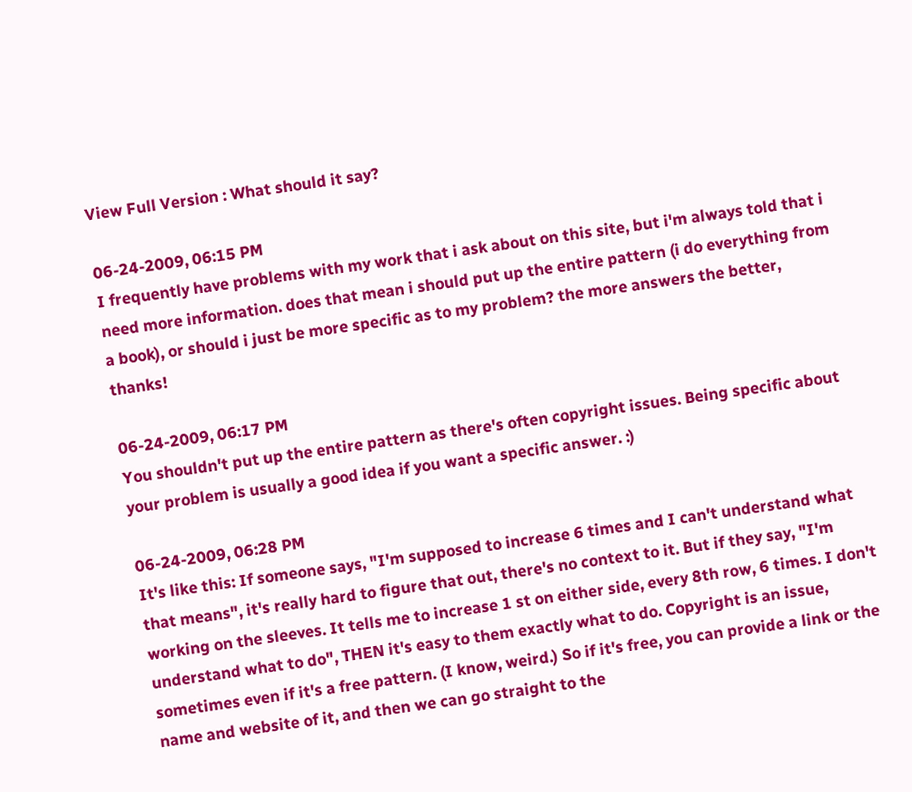View Full Version : What should it say?

06-24-2009, 06:15 PM
I frequently have problems with my work that i ask about on this site, but i'm always told that i need more information. does that mean i should put up the entire pattern (i do everything from a book), or should i just be more specific as to my problem? the more answers the better, thanks!

06-24-2009, 06:17 PM
You shouldn't put up the entire pattern as there's often copyright issues. Being specific about your problem is usually a good idea if you want a specific answer. :)

06-24-2009, 06:28 PM
It's like this: If someone says, "I'm supposed to increase 6 times and I can't understand what that means", it's really hard to figure that out, there's no context to it. But if they say, "I'm working on the sleeves. It tells me to increase 1 st on either side, every 8th row, 6 times. I don't understand what to do", THEN it's easy to them exactly what to do. Copyright is an issue, sometimes even if it's a free pattern. (I know, weird.) So if it's free, you can provide a link or the name and website of it, and then we can go straight to the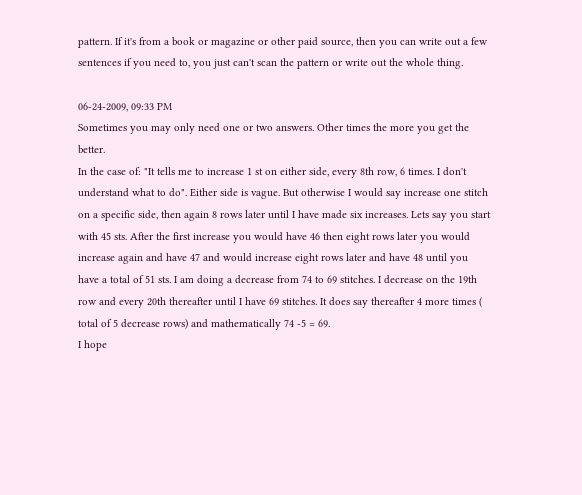pattern. If it's from a book or magazine or other paid source, then you can write out a few sentences if you need to, you just can't scan the pattern or write out the whole thing.

06-24-2009, 09:33 PM
Sometimes you may only need one or two answers. Other times the more you get the better.
In the case of: "It tells me to increase 1 st on either side, every 8th row, 6 times. I don't understand what to do". Either side is vague. But otherwise I would say increase one stitch on a specific side, then again 8 rows later until I have made six increases. Lets say you start with 45 sts. After the first increase you would have 46 then eight rows later you would increase again and have 47 and would increase eight rows later and have 48 until you have a total of 51 sts. I am doing a decrease from 74 to 69 stitches. I decrease on the 19th row and every 20th thereafter until I have 69 stitches. It does say thereafter 4 more times ( total of 5 decrease rows) and mathematically 74 -5 = 69.
I hope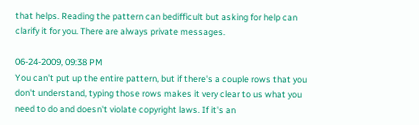that helps. Reading the pattern can bedifficult but asking for help can clarify it for you. There are always private messages.

06-24-2009, 09:38 PM
You can't put up the entire pattern, but if there's a couple rows that you don't understand, typing those rows makes it very clear to us what you need to do and doesn't violate copyright laws. If it's an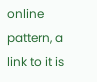online pattern, a link to it is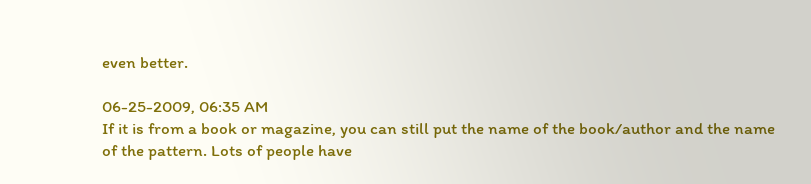even better.

06-25-2009, 06:35 AM
If it is from a book or magazine, you can still put the name of the book/author and the name of the pattern. Lots of people have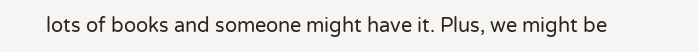lots of books and someone might have it. Plus, we might be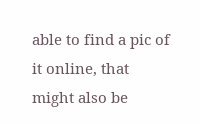able to find a pic of it online, that might also be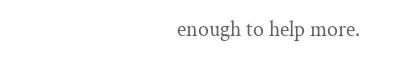enough to help more.